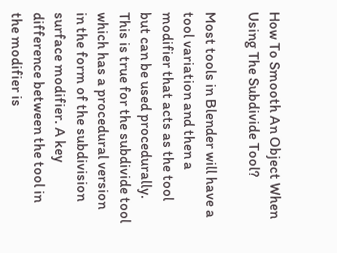How To Smooth An Object When Using The Subdivide Tool?

Most tools in Blender will have a tool variation and then a modifier that acts as the tool but can be used procedurally. This is true for the subdivide tool which has a procedural version in the form of the subdivision surface modifier. A key difference between the tool in the modifier is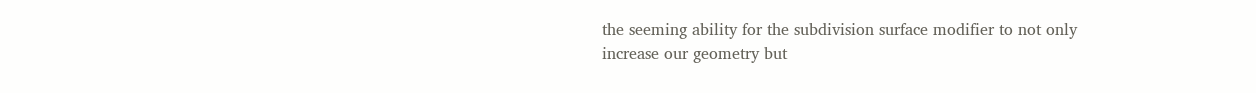the seeming ability for the subdivision surface modifier to not only increase our geometry but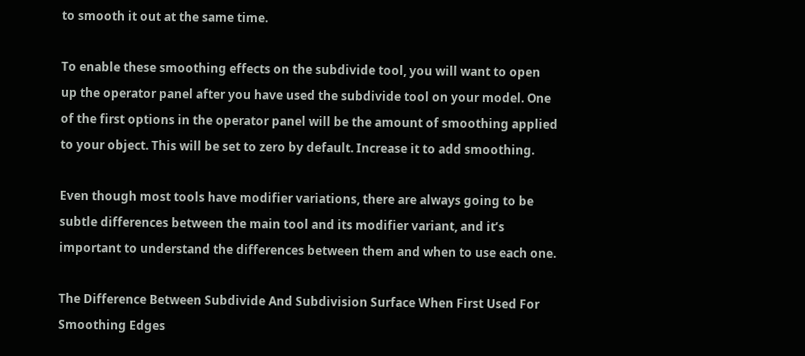to smooth it out at the same time.

To enable these smoothing effects on the subdivide tool, you will want to open up the operator panel after you have used the subdivide tool on your model. One of the first options in the operator panel will be the amount of smoothing applied to your object. This will be set to zero by default. Increase it to add smoothing.

Even though most tools have modifier variations, there are always going to be subtle differences between the main tool and its modifier variant, and it’s important to understand the differences between them and when to use each one.

The Difference Between Subdivide And Subdivision Surface When First Used For Smoothing Edges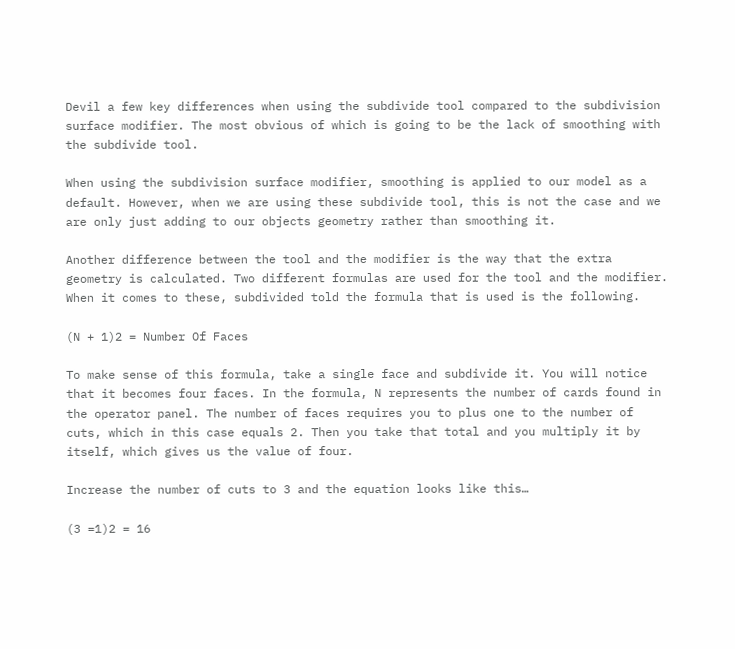Devil a few key differences when using the subdivide tool compared to the subdivision surface modifier. The most obvious of which is going to be the lack of smoothing with the subdivide tool.

When using the subdivision surface modifier, smoothing is applied to our model as a default. However, when we are using these subdivide tool, this is not the case and we are only just adding to our objects geometry rather than smoothing it.

Another difference between the tool and the modifier is the way that the extra geometry is calculated. Two different formulas are used for the tool and the modifier. When it comes to these, subdivided told the formula that is used is the following.

(N + 1)2 = Number Of Faces

To make sense of this formula, take a single face and subdivide it. You will notice that it becomes four faces. In the formula, N represents the number of cards found in the operator panel. The number of faces requires you to plus one to the number of cuts, which in this case equals 2. Then you take that total and you multiply it by itself, which gives us the value of four.

Increase the number of cuts to 3 and the equation looks like this…

(3 =1)2 = 16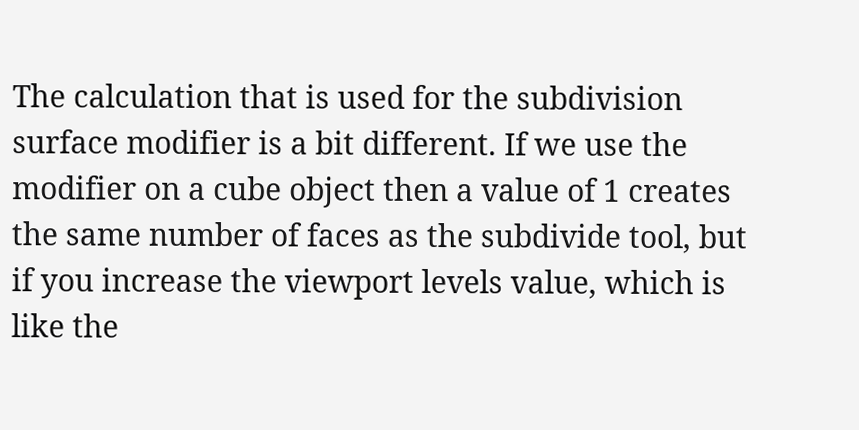The calculation that is used for the subdivision surface modifier is a bit different. If we use the modifier on a cube object then a value of 1 creates the same number of faces as the subdivide tool, but if you increase the viewport levels value, which is like the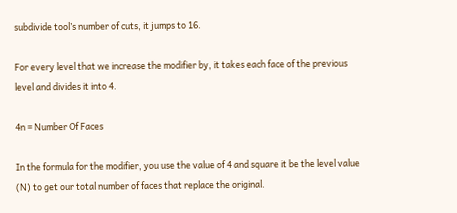subdivide tool’s number of cuts, it jumps to 16.

For every level that we increase the modifier by, it takes each face of the previous level and divides it into 4.

4n = Number Of Faces

In the formula for the modifier, you use the value of 4 and square it be the level value (N) to get our total number of faces that replace the original.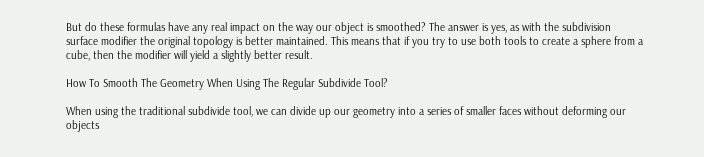But do these formulas have any real impact on the way our object is smoothed? The answer is yes, as with the subdivision surface modifier the original topology is better maintained. This means that if you try to use both tools to create a sphere from a cube, then the modifier will yield a slightly better result.

How To Smooth The Geometry When Using The Regular Subdivide Tool?

When using the traditional subdivide tool, we can divide up our geometry into a series of smaller faces without deforming our objects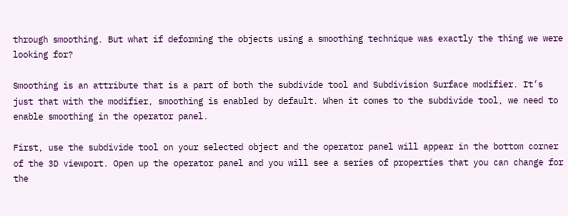through smoothing. But what if deforming the objects using a smoothing technique was exactly the thing we were looking for?

Smoothing is an attribute that is a part of both the subdivide tool and Subdivision Surface modifier. It’s just that with the modifier, smoothing is enabled by default. When it comes to the subdivide tool, we need to enable smoothing in the operator panel.

First, use the subdivide tool on your selected object and the operator panel will appear in the bottom corner of the 3D viewport. Open up the operator panel and you will see a series of properties that you can change for the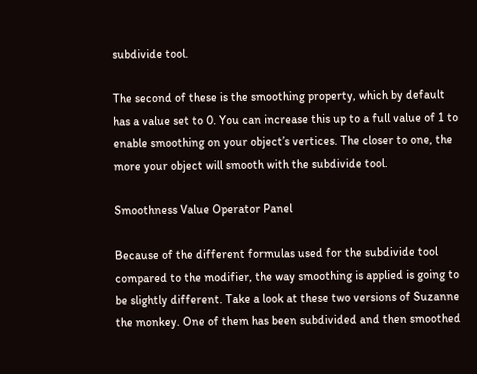subdivide tool.

The second of these is the smoothing property, which by default has a value set to 0. You can increase this up to a full value of 1 to enable smoothing on your object’s vertices. The closer to one, the more your object will smooth with the subdivide tool.

Smoothness Value Operator Panel

Because of the different formulas used for the subdivide tool compared to the modifier, the way smoothing is applied is going to be slightly different. Take a look at these two versions of Suzanne the monkey. One of them has been subdivided and then smoothed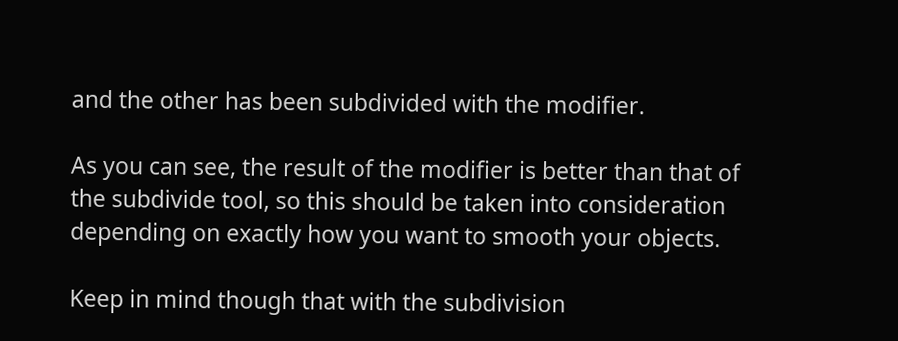and the other has been subdivided with the modifier.

As you can see, the result of the modifier is better than that of the subdivide tool, so this should be taken into consideration depending on exactly how you want to smooth your objects.

Keep in mind though that with the subdivision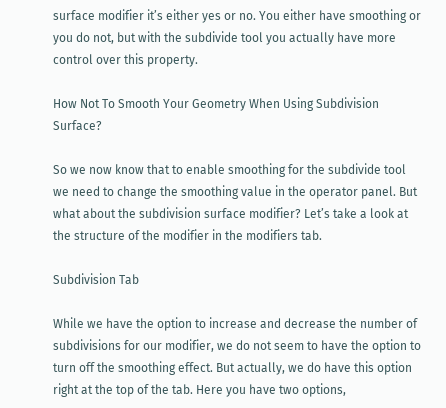surface modifier it’s either yes or no. You either have smoothing or you do not, but with the subdivide tool you actually have more control over this property.

How Not To Smooth Your Geometry When Using Subdivision Surface?

So we now know that to enable smoothing for the subdivide tool we need to change the smoothing value in the operator panel. But what about the subdivision surface modifier? Let’s take a look at the structure of the modifier in the modifiers tab.

Subdivision Tab

While we have the option to increase and decrease the number of subdivisions for our modifier, we do not seem to have the option to turn off the smoothing effect. But actually, we do have this option right at the top of the tab. Here you have two options,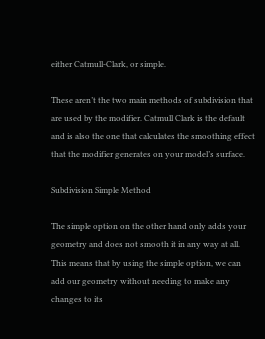either Catmull-Clark, or simple.

These aren’t the two main methods of subdivision that are used by the modifier. Catmull Clark is the default and is also the one that calculates the smoothing effect that the modifier generates on your model’s surface.

Subdivision Simple Method

The simple option on the other hand only adds your geometry and does not smooth it in any way at all. This means that by using the simple option, we can add our geometry without needing to make any changes to its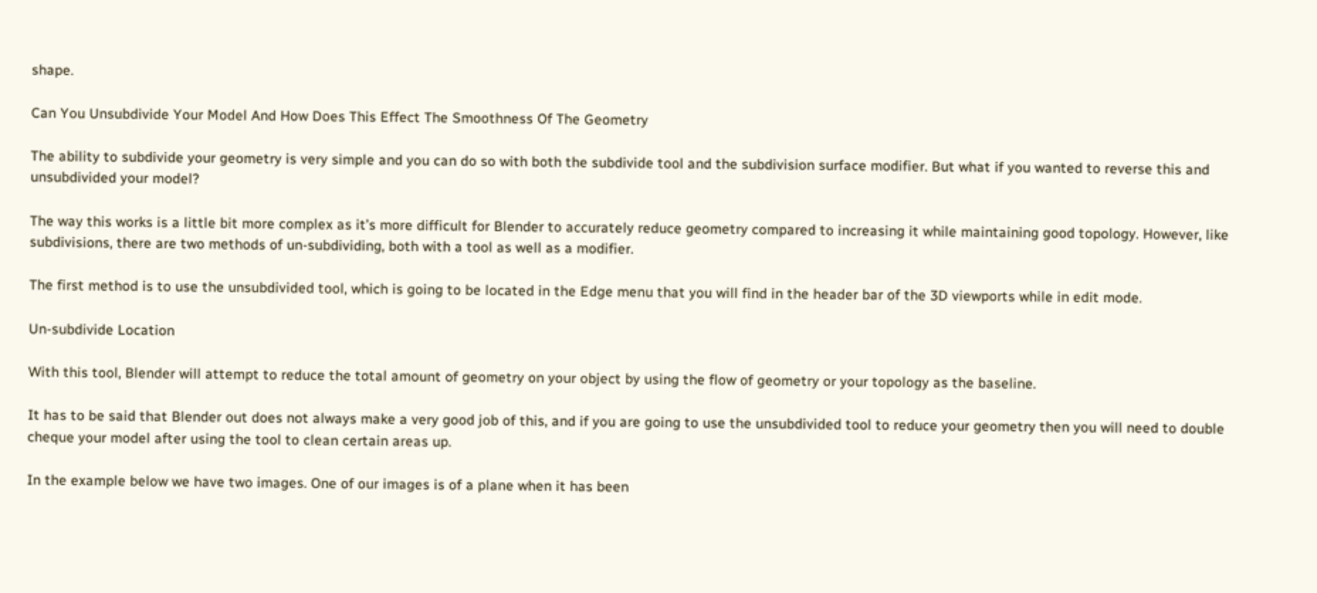shape.

Can You Unsubdivide Your Model And How Does This Effect The Smoothness Of The Geometry

The ability to subdivide your geometry is very simple and you can do so with both the subdivide tool and the subdivision surface modifier. But what if you wanted to reverse this and unsubdivided your model?

The way this works is a little bit more complex as it’s more difficult for Blender to accurately reduce geometry compared to increasing it while maintaining good topology. However, like subdivisions, there are two methods of un-subdividing, both with a tool as well as a modifier.

The first method is to use the unsubdivided tool, which is going to be located in the Edge menu that you will find in the header bar of the 3D viewports while in edit mode.

Un-subdivide Location

With this tool, Blender will attempt to reduce the total amount of geometry on your object by using the flow of geometry or your topology as the baseline.

It has to be said that Blender out does not always make a very good job of this, and if you are going to use the unsubdivided tool to reduce your geometry then you will need to double cheque your model after using the tool to clean certain areas up.

In the example below we have two images. One of our images is of a plane when it has been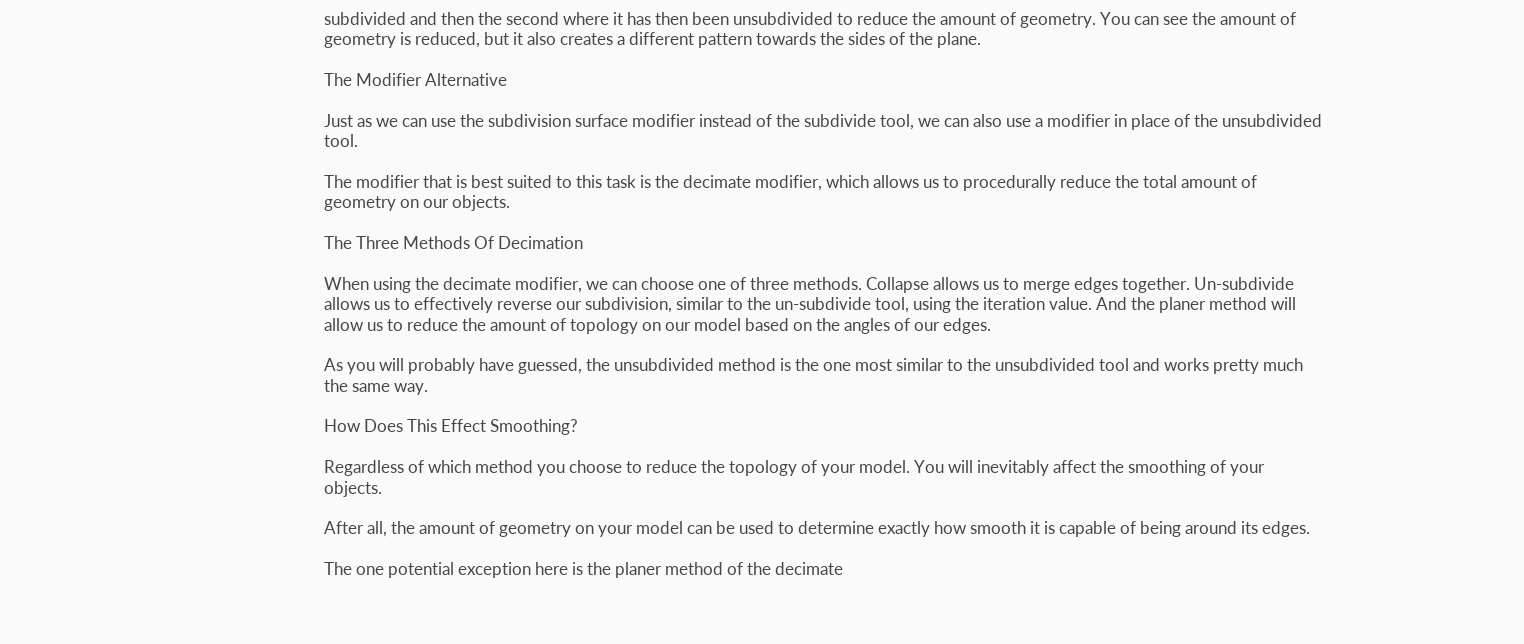subdivided and then the second where it has then been unsubdivided to reduce the amount of geometry. You can see the amount of geometry is reduced, but it also creates a different pattern towards the sides of the plane.

The Modifier Alternative

Just as we can use the subdivision surface modifier instead of the subdivide tool, we can also use a modifier in place of the unsubdivided tool.

The modifier that is best suited to this task is the decimate modifier, which allows us to procedurally reduce the total amount of geometry on our objects.

The Three Methods Of Decimation

When using the decimate modifier, we can choose one of three methods. Collapse allows us to merge edges together. Un-subdivide allows us to effectively reverse our subdivision, similar to the un-subdivide tool, using the iteration value. And the planer method will allow us to reduce the amount of topology on our model based on the angles of our edges.

As you will probably have guessed, the unsubdivided method is the one most similar to the unsubdivided tool and works pretty much the same way.

How Does This Effect Smoothing?

Regardless of which method you choose to reduce the topology of your model. You will inevitably affect the smoothing of your objects.

After all, the amount of geometry on your model can be used to determine exactly how smooth it is capable of being around its edges.

The one potential exception here is the planer method of the decimate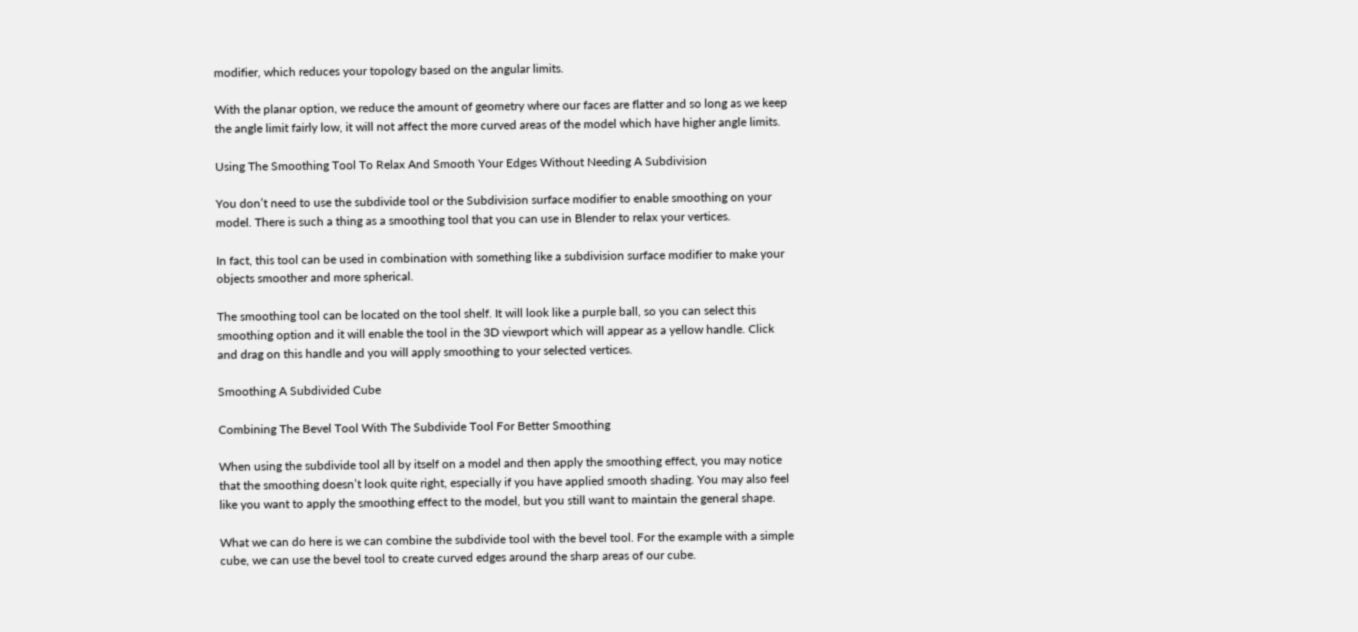modifier, which reduces your topology based on the angular limits.

With the planar option, we reduce the amount of geometry where our faces are flatter and so long as we keep the angle limit fairly low, it will not affect the more curved areas of the model which have higher angle limits.

Using The Smoothing Tool To Relax And Smooth Your Edges Without Needing A Subdivision

You don’t need to use the subdivide tool or the Subdivision surface modifier to enable smoothing on your model. There is such a thing as a smoothing tool that you can use in Blender to relax your vertices.

In fact, this tool can be used in combination with something like a subdivision surface modifier to make your objects smoother and more spherical.

The smoothing tool can be located on the tool shelf. It will look like a purple ball, so you can select this smoothing option and it will enable the tool in the 3D viewport which will appear as a yellow handle. Click and drag on this handle and you will apply smoothing to your selected vertices.

Smoothing A Subdivided Cube

Combining The Bevel Tool With The Subdivide Tool For Better Smoothing

When using the subdivide tool all by itself on a model and then apply the smoothing effect, you may notice that the smoothing doesn’t look quite right, especially if you have applied smooth shading. You may also feel like you want to apply the smoothing effect to the model, but you still want to maintain the general shape.

What we can do here is we can combine the subdivide tool with the bevel tool. For the example with a simple cube, we can use the bevel tool to create curved edges around the sharp areas of our cube.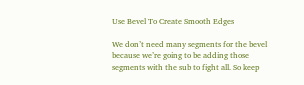Use Bevel To Create Smooth Edges

We don’t need many segments for the bevel because we’re going to be adding those segments with the sub to fight all. So keep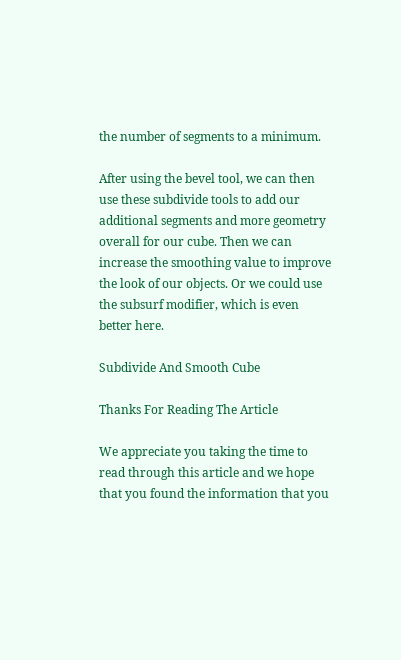the number of segments to a minimum.

After using the bevel tool, we can then use these subdivide tools to add our additional segments and more geometry overall for our cube. Then we can increase the smoothing value to improve the look of our objects. Or we could use the subsurf modifier, which is even better here.

Subdivide And Smooth Cube

Thanks For Reading The Article

We appreciate you taking the time to read through this article and we hope that you found the information that you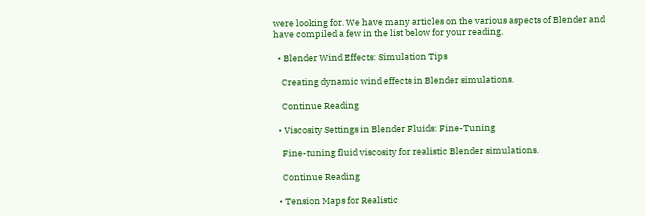were looking for. We have many articles on the various aspects of Blender and have compiled a few in the list below for your reading.

  • Blender Wind Effects: Simulation Tips

    Creating dynamic wind effects in Blender simulations.

    Continue Reading

  • Viscosity Settings in Blender Fluids: Fine-Tuning

    Fine-tuning fluid viscosity for realistic Blender simulations.

    Continue Reading

  • Tension Maps for Realistic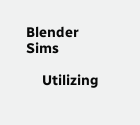Blender Sims

    Utilizing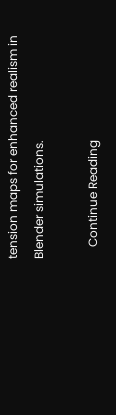tension maps for enhanced realism in Blender simulations.

    Continue Reading